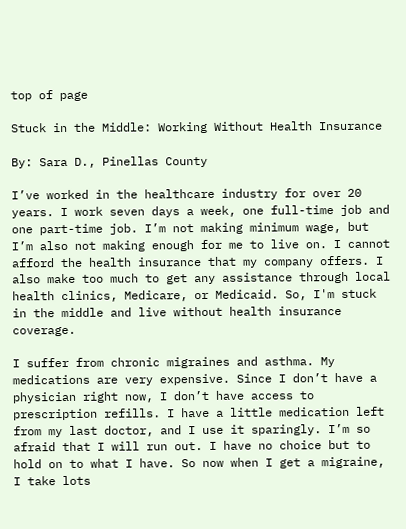top of page

Stuck in the Middle: Working Without Health Insurance

By: Sara D., Pinellas County

I’ve worked in the healthcare industry for over 20 years. I work seven days a week, one full-time job and one part-time job. I’m not making minimum wage, but I’m also not making enough for me to live on. I cannot afford the health insurance that my company offers. I also make too much to get any assistance through local health clinics, Medicare, or Medicaid. So, I'm stuck in the middle and live without health insurance coverage.

I suffer from chronic migraines and asthma. My medications are very expensive. Since I don’t have a physician right now, I don’t have access to prescription refills. I have a little medication left from my last doctor, and I use it sparingly. I’m so afraid that I will run out. I have no choice but to hold on to what I have. So now when I get a migraine, I take lots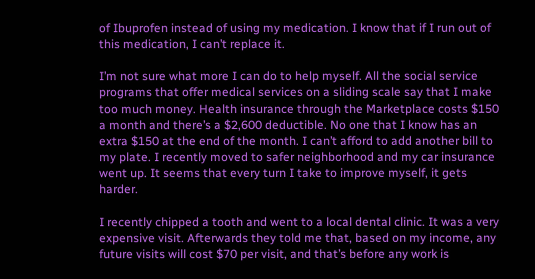of Ibuprofen instead of using my medication. I know that if I run out of this medication, I can’t replace it.

I’m not sure what more I can do to help myself. All the social service programs that offer medical services on a sliding scale say that I make too much money. Health insurance through the Marketplace costs $150 a month and there’s a $2,600 deductible. No one that I know has an extra $150 at the end of the month. I can’t afford to add another bill to my plate. I recently moved to safer neighborhood and my car insurance went up. It seems that every turn I take to improve myself, it gets harder.

I recently chipped a tooth and went to a local dental clinic. It was a very expensive visit. Afterwards they told me that, based on my income, any future visits will cost $70 per visit, and that’s before any work is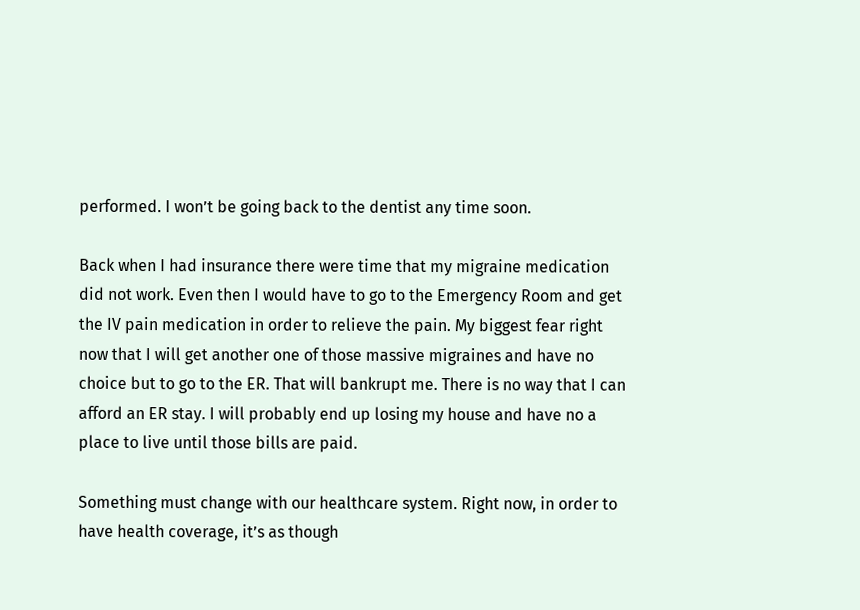performed. I won’t be going back to the dentist any time soon.

Back when I had insurance there were time that my migraine medication did not work. Even then I would have to go to the Emergency Room and get the IV pain medication in order to relieve the pain. My biggest fear right now that I will get another one of those massive migraines and have no choice but to go to the ER. That will bankrupt me. There is no way that I can afford an ER stay. I will probably end up losing my house and have no a place to live until those bills are paid.

Something must change with our healthcare system. Right now, in order to have health coverage, it’s as though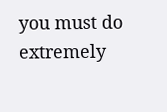you must do extremely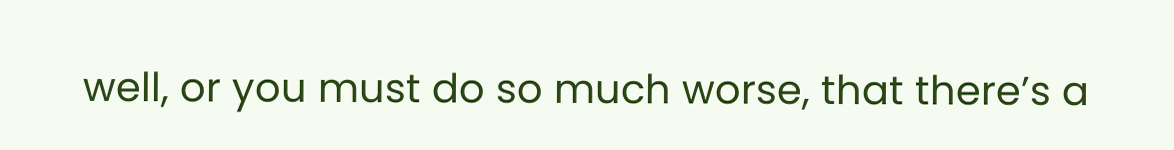well, or you must do so much worse, that there’s a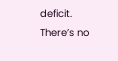deficit. There’s no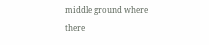middle ground where there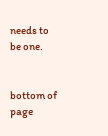needs to be one.


bottom of page